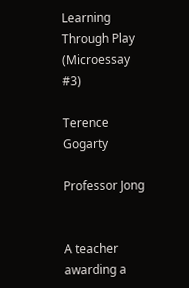Learning Through Play (Microessay #3)

Terence Gogarty

Professor Jong


A teacher awarding a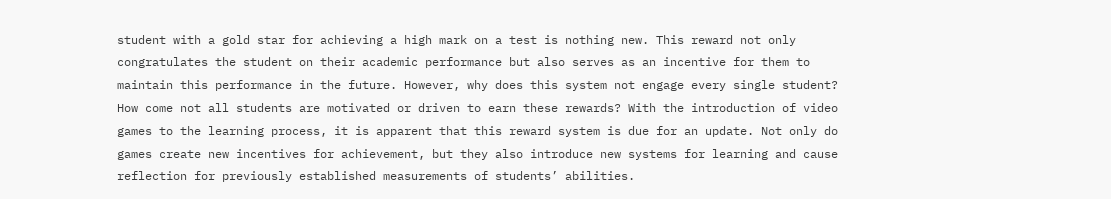student with a gold star for achieving a high mark on a test is nothing new. This reward not only congratulates the student on their academic performance but also serves as an incentive for them to maintain this performance in the future. However, why does this system not engage every single student? How come not all students are motivated or driven to earn these rewards? With the introduction of video games to the learning process, it is apparent that this reward system is due for an update. Not only do games create new incentives for achievement, but they also introduce new systems for learning and cause reflection for previously established measurements of students’ abilities.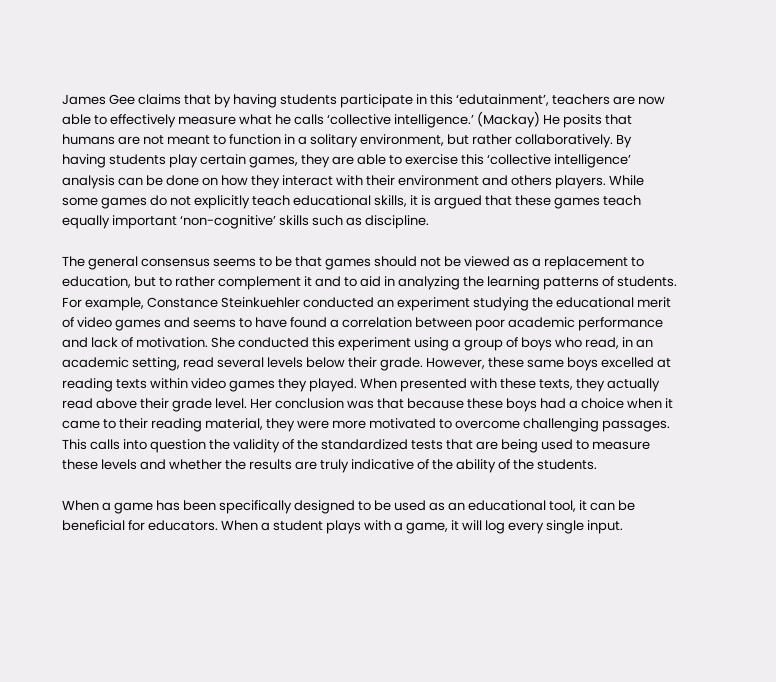James Gee claims that by having students participate in this ‘edutainment’, teachers are now able to effectively measure what he calls ‘collective intelligence.’ (Mackay) He posits that humans are not meant to function in a solitary environment, but rather collaboratively. By having students play certain games, they are able to exercise this ‘collective intelligence’ analysis can be done on how they interact with their environment and others players. While some games do not explicitly teach educational skills, it is argued that these games teach equally important ‘non-cognitive’ skills such as discipline.

The general consensus seems to be that games should not be viewed as a replacement to education, but to rather complement it and to aid in analyzing the learning patterns of students. For example, Constance Steinkuehler conducted an experiment studying the educational merit of video games and seems to have found a correlation between poor academic performance and lack of motivation. She conducted this experiment using a group of boys who read, in an academic setting, read several levels below their grade. However, these same boys excelled at reading texts within video games they played. When presented with these texts, they actually read above their grade level. Her conclusion was that because these boys had a choice when it came to their reading material, they were more motivated to overcome challenging passages. This calls into question the validity of the standardized tests that are being used to measure these levels and whether the results are truly indicative of the ability of the students.

When a game has been specifically designed to be used as an educational tool, it can be beneficial for educators. When a student plays with a game, it will log every single input.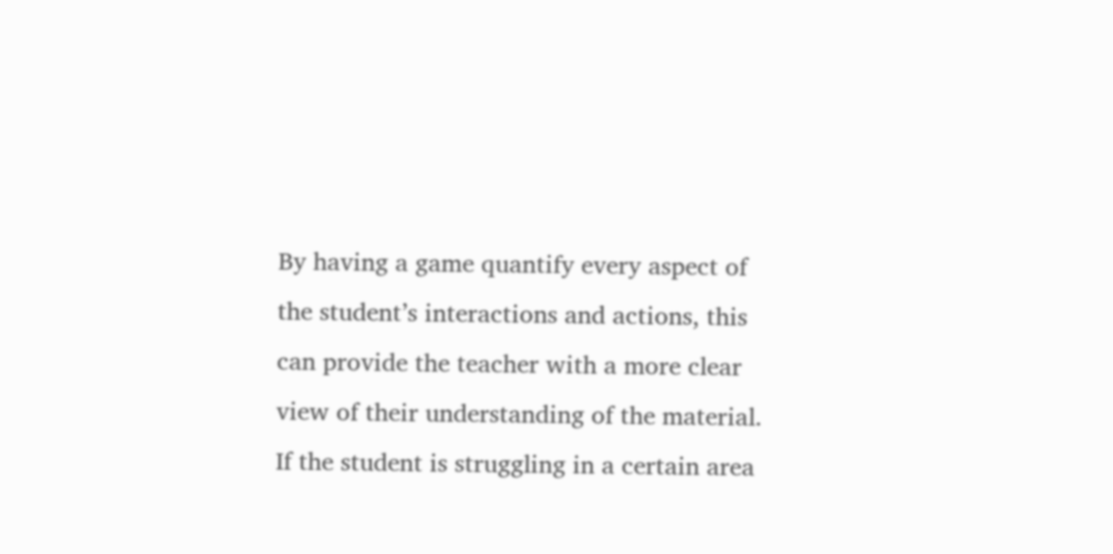By having a game quantify every aspect of the student’s interactions and actions, this can provide the teacher with a more clear view of their understanding of the material. If the student is struggling in a certain area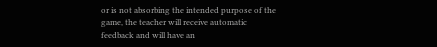or is not absorbing the intended purpose of the game, the teacher will receive automatic feedback and will have an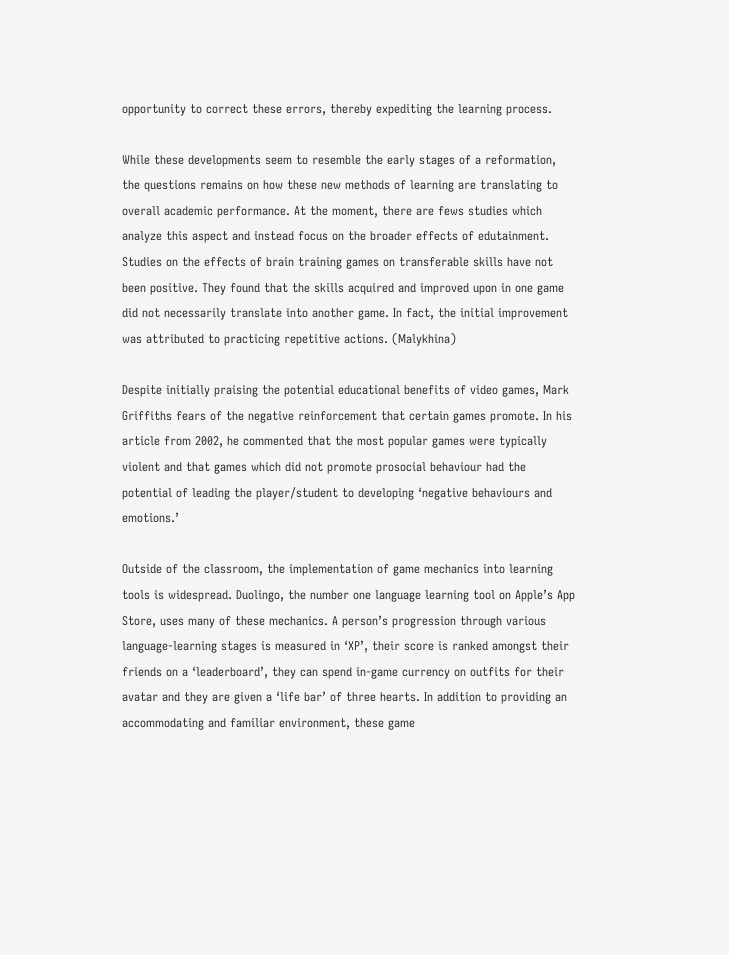opportunity to correct these errors, thereby expediting the learning process.

While these developments seem to resemble the early stages of a reformation, the questions remains on how these new methods of learning are translating to overall academic performance. At the moment, there are fews studies which analyze this aspect and instead focus on the broader effects of edutainment. Studies on the effects of brain training games on transferable skills have not been positive. They found that the skills acquired and improved upon in one game did not necessarily translate into another game. In fact, the initial improvement was attributed to practicing repetitive actions. (Malykhina)

Despite initially praising the potential educational benefits of video games, Mark Griffiths fears of the negative reinforcement that certain games promote. In his article from 2002, he commented that the most popular games were typically violent and that games which did not promote prosocial behaviour had the potential of leading the player/student to developing ‘negative behaviours and emotions.’

Outside of the classroom, the implementation of game mechanics into learning tools is widespread. Duolingo, the number one language learning tool on Apple’s App Store, uses many of these mechanics. A person’s progression through various language-learning stages is measured in ‘XP’, their score is ranked amongst their friends on a ‘leaderboard’, they can spend in-game currency on outfits for their avatar and they are given a ‘life bar’ of three hearts. In addition to providing an accommodating and familiar environment, these game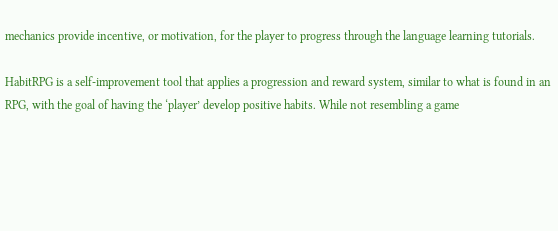mechanics provide incentive, or motivation, for the player to progress through the language learning tutorials.

HabitRPG is a self-improvement tool that applies a progression and reward system, similar to what is found in an RPG, with the goal of having the ‘player’ develop positive habits. While not resembling a game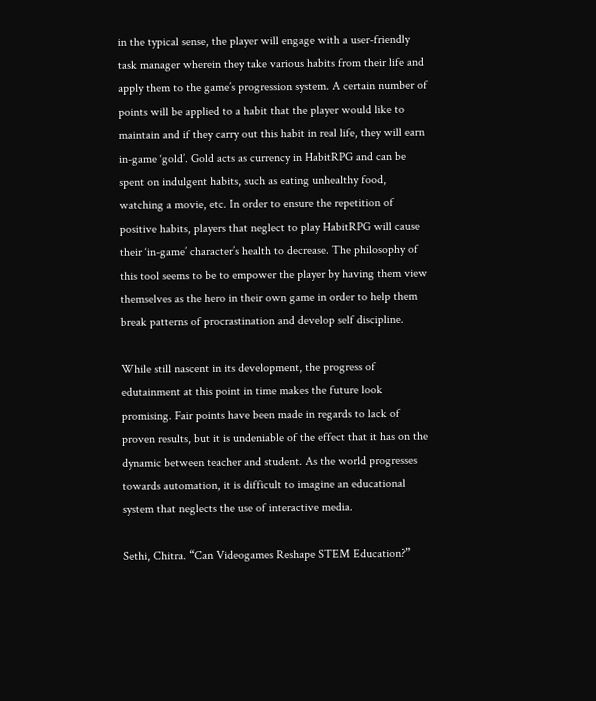in the typical sense, the player will engage with a user-friendly task manager wherein they take various habits from their life and apply them to the game’s progression system. A certain number of points will be applied to a habit that the player would like to maintain and if they carry out this habit in real life, they will earn in-game ‘gold’. Gold acts as currency in HabitRPG and can be spent on indulgent habits, such as eating unhealthy food, watching a movie, etc. In order to ensure the repetition of positive habits, players that neglect to play HabitRPG will cause their ‘in-game’ character’s health to decrease. The philosophy of this tool seems to be to empower the player by having them view themselves as the hero in their own game in order to help them break patterns of procrastination and develop self discipline.

While still nascent in its development, the progress of edutainment at this point in time makes the future look promising. Fair points have been made in regards to lack of proven results, but it is undeniable of the effect that it has on the dynamic between teacher and student. As the world progresses towards automation, it is difficult to imagine an educational system that neglects the use of interactive media.

Sethi, Chitra. “Can Videogames Reshape STEM Education?”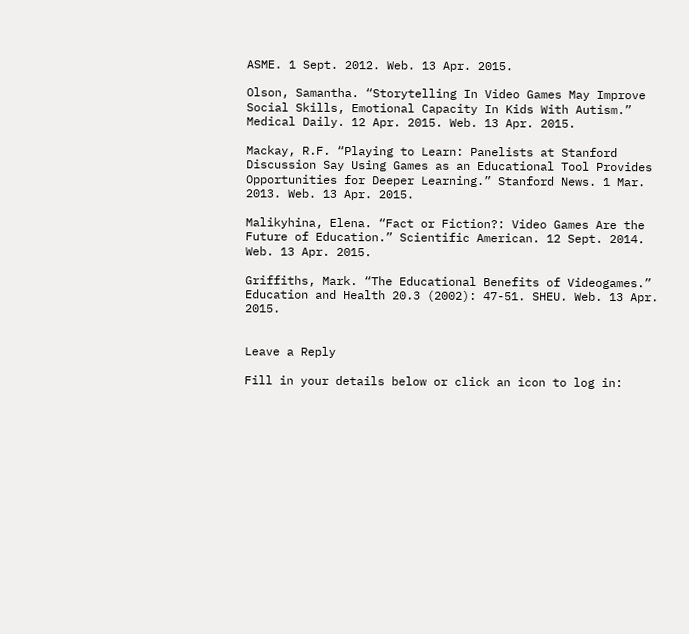ASME. 1 Sept. 2012. Web. 13 Apr. 2015.

Olson, Samantha. “Storytelling In Video Games May Improve Social Skills, Emotional Capacity In Kids With Autism.” Medical Daily. 12 Apr. 2015. Web. 13 Apr. 2015.

Mackay, R.F. “Playing to Learn: Panelists at Stanford Discussion Say Using Games as an Educational Tool Provides Opportunities for Deeper Learning.” Stanford News. 1 Mar. 2013. Web. 13 Apr. 2015.

Malikyhina, Elena. “Fact or Fiction?: Video Games Are the Future of Education.” Scientific American. 12 Sept. 2014. Web. 13 Apr. 2015.

Griffiths, Mark. “The Educational Benefits of Videogames.” Education and Health 20.3 (2002): 47-51. SHEU. Web. 13 Apr. 2015.


Leave a Reply

Fill in your details below or click an icon to log in: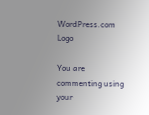WordPress.com Logo

You are commenting using your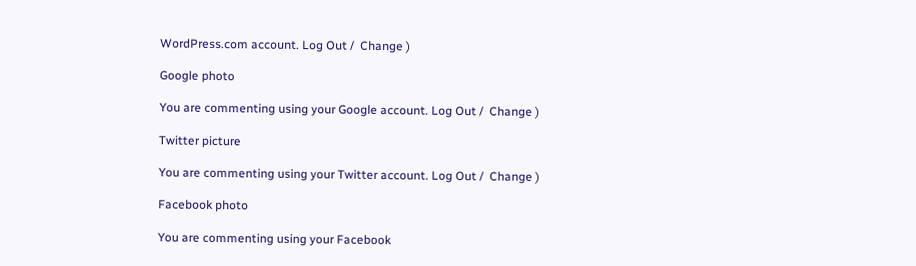WordPress.com account. Log Out /  Change )

Google photo

You are commenting using your Google account. Log Out /  Change )

Twitter picture

You are commenting using your Twitter account. Log Out /  Change )

Facebook photo

You are commenting using your Facebook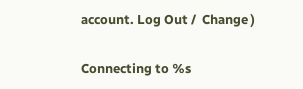account. Log Out /  Change )

Connecting to %s